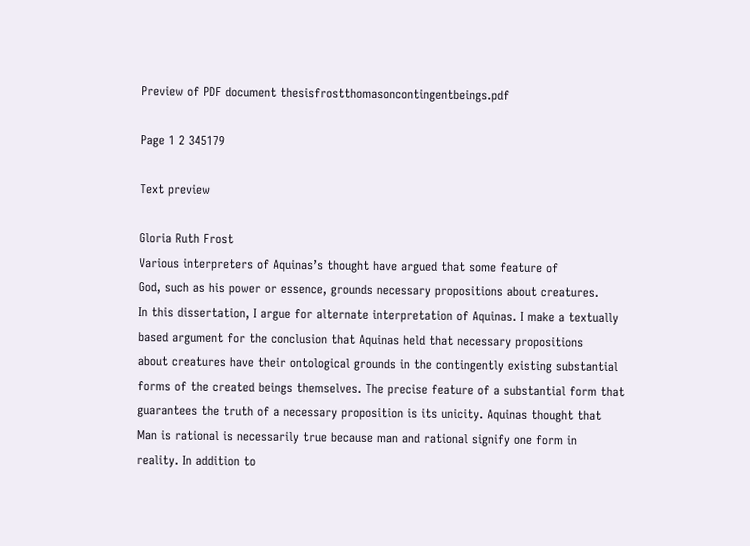Preview of PDF document thesisfrostthomasoncontingentbeings.pdf

Page 1 2 345179

Text preview

Gloria Ruth Frost
Various interpreters of Aquinas’s thought have argued that some feature of
God, such as his power or essence, grounds necessary propositions about creatures.
In this dissertation, I argue for alternate interpretation of Aquinas. I make a textually
based argument for the conclusion that Aquinas held that necessary propositions
about creatures have their ontological grounds in the contingently existing substantial
forms of the created beings themselves. The precise feature of a substantial form that
guarantees the truth of a necessary proposition is its unicity. Aquinas thought that
Man is rational is necessarily true because man and rational signify one form in
reality. In addition to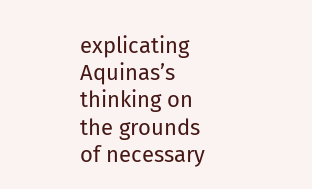explicating Aquinas’s thinking on the grounds of necessary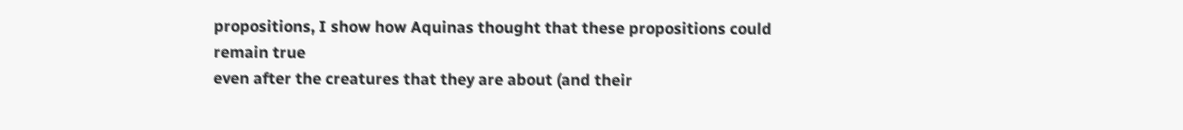propositions, I show how Aquinas thought that these propositions could remain true
even after the creatures that they are about (and their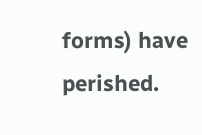forms) have perished.